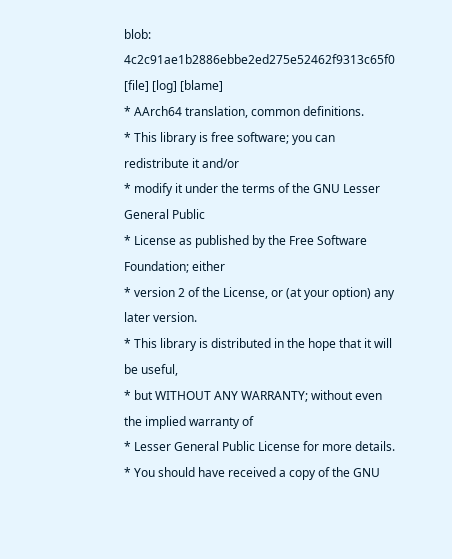blob: 4c2c91ae1b2886ebbe2ed275e52462f9313c65f0 [file] [log] [blame]
* AArch64 translation, common definitions.
* This library is free software; you can redistribute it and/or
* modify it under the terms of the GNU Lesser General Public
* License as published by the Free Software Foundation; either
* version 2 of the License, or (at your option) any later version.
* This library is distributed in the hope that it will be useful,
* but WITHOUT ANY WARRANTY; without even the implied warranty of
* Lesser General Public License for more details.
* You should have received a copy of the GNU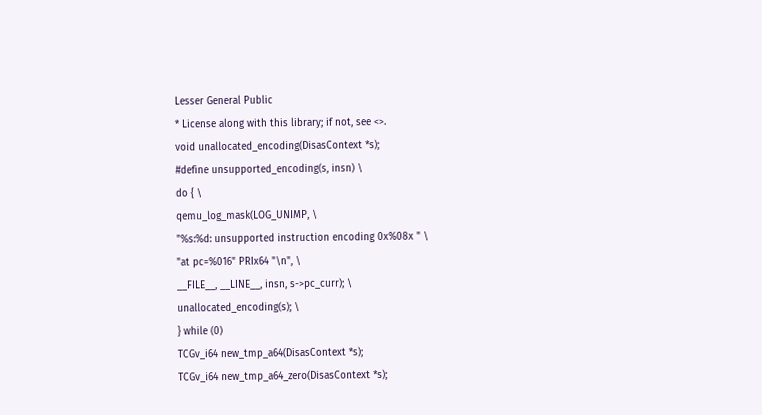Lesser General Public
* License along with this library; if not, see <>.
void unallocated_encoding(DisasContext *s);
#define unsupported_encoding(s, insn) \
do { \
qemu_log_mask(LOG_UNIMP, \
"%s:%d: unsupported instruction encoding 0x%08x " \
"at pc=%016" PRIx64 "\n", \
__FILE__, __LINE__, insn, s->pc_curr); \
unallocated_encoding(s); \
} while (0)
TCGv_i64 new_tmp_a64(DisasContext *s);
TCGv_i64 new_tmp_a64_zero(DisasContext *s);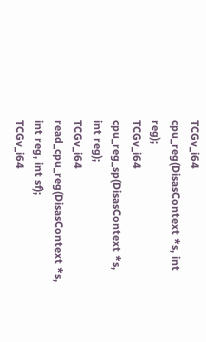TCGv_i64 cpu_reg(DisasContext *s, int reg);
TCGv_i64 cpu_reg_sp(DisasContext *s, int reg);
TCGv_i64 read_cpu_reg(DisasContext *s, int reg, int sf);
TCGv_i64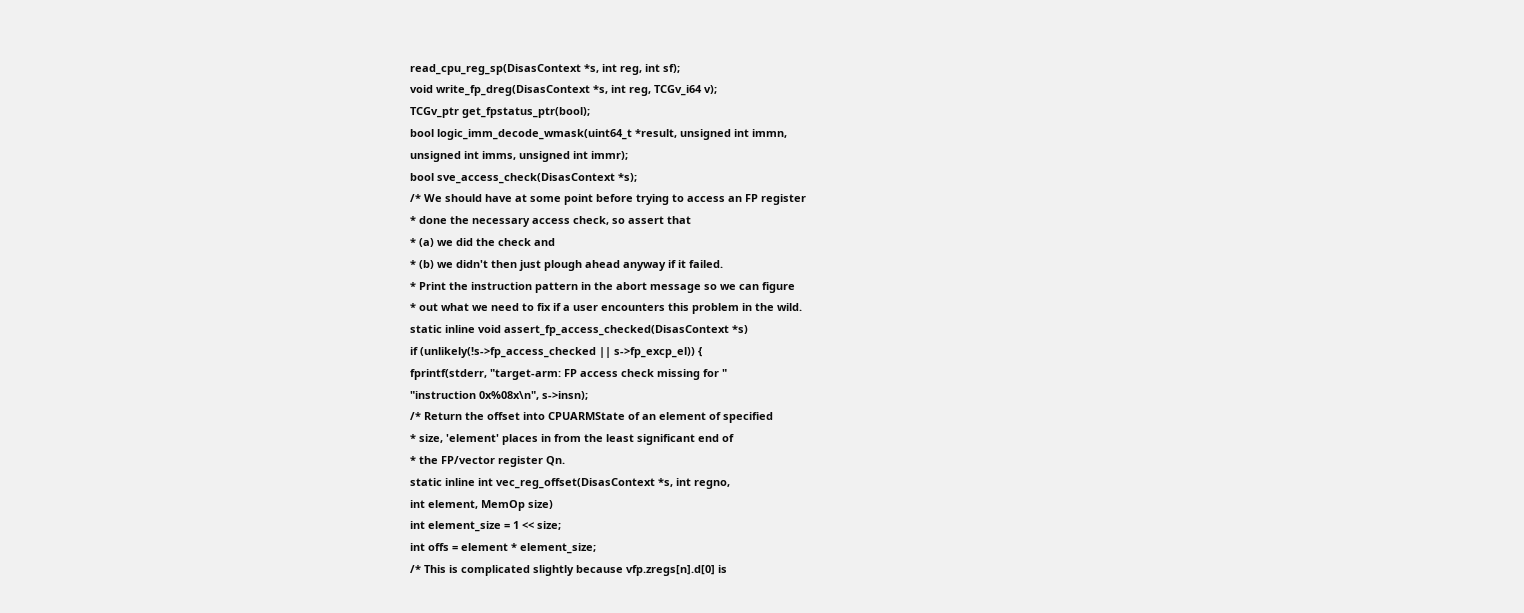read_cpu_reg_sp(DisasContext *s, int reg, int sf);
void write_fp_dreg(DisasContext *s, int reg, TCGv_i64 v);
TCGv_ptr get_fpstatus_ptr(bool);
bool logic_imm_decode_wmask(uint64_t *result, unsigned int immn,
unsigned int imms, unsigned int immr);
bool sve_access_check(DisasContext *s);
/* We should have at some point before trying to access an FP register
* done the necessary access check, so assert that
* (a) we did the check and
* (b) we didn't then just plough ahead anyway if it failed.
* Print the instruction pattern in the abort message so we can figure
* out what we need to fix if a user encounters this problem in the wild.
static inline void assert_fp_access_checked(DisasContext *s)
if (unlikely(!s->fp_access_checked || s->fp_excp_el)) {
fprintf(stderr, "target-arm: FP access check missing for "
"instruction 0x%08x\n", s->insn);
/* Return the offset into CPUARMState of an element of specified
* size, 'element' places in from the least significant end of
* the FP/vector register Qn.
static inline int vec_reg_offset(DisasContext *s, int regno,
int element, MemOp size)
int element_size = 1 << size;
int offs = element * element_size;
/* This is complicated slightly because vfp.zregs[n].d[0] is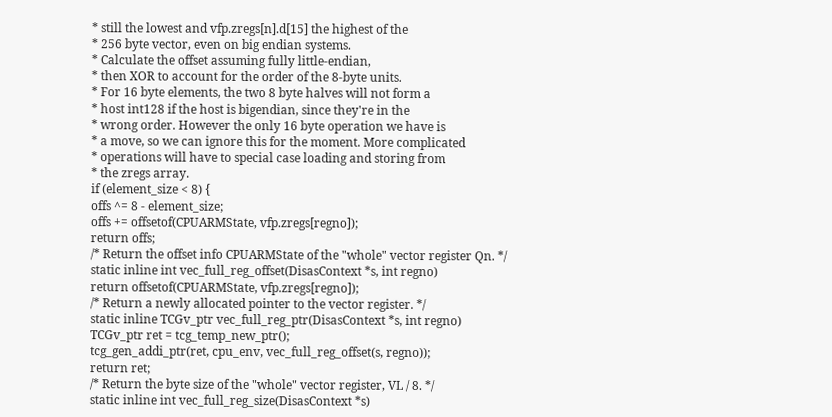* still the lowest and vfp.zregs[n].d[15] the highest of the
* 256 byte vector, even on big endian systems.
* Calculate the offset assuming fully little-endian,
* then XOR to account for the order of the 8-byte units.
* For 16 byte elements, the two 8 byte halves will not form a
* host int128 if the host is bigendian, since they're in the
* wrong order. However the only 16 byte operation we have is
* a move, so we can ignore this for the moment. More complicated
* operations will have to special case loading and storing from
* the zregs array.
if (element_size < 8) {
offs ^= 8 - element_size;
offs += offsetof(CPUARMState, vfp.zregs[regno]);
return offs;
/* Return the offset info CPUARMState of the "whole" vector register Qn. */
static inline int vec_full_reg_offset(DisasContext *s, int regno)
return offsetof(CPUARMState, vfp.zregs[regno]);
/* Return a newly allocated pointer to the vector register. */
static inline TCGv_ptr vec_full_reg_ptr(DisasContext *s, int regno)
TCGv_ptr ret = tcg_temp_new_ptr();
tcg_gen_addi_ptr(ret, cpu_env, vec_full_reg_offset(s, regno));
return ret;
/* Return the byte size of the "whole" vector register, VL / 8. */
static inline int vec_full_reg_size(DisasContext *s)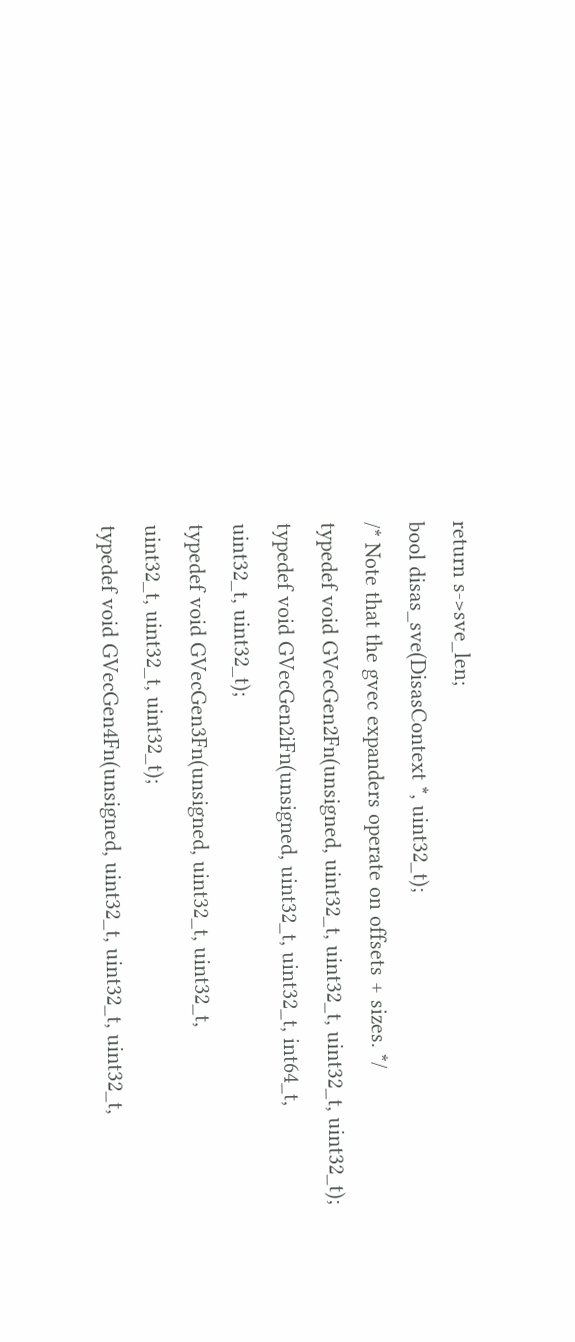return s->sve_len;
bool disas_sve(DisasContext *, uint32_t);
/* Note that the gvec expanders operate on offsets + sizes. */
typedef void GVecGen2Fn(unsigned, uint32_t, uint32_t, uint32_t, uint32_t);
typedef void GVecGen2iFn(unsigned, uint32_t, uint32_t, int64_t,
uint32_t, uint32_t);
typedef void GVecGen3Fn(unsigned, uint32_t, uint32_t,
uint32_t, uint32_t, uint32_t);
typedef void GVecGen4Fn(unsigned, uint32_t, uint32_t, uint32_t,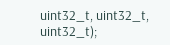uint32_t, uint32_t, uint32_t);